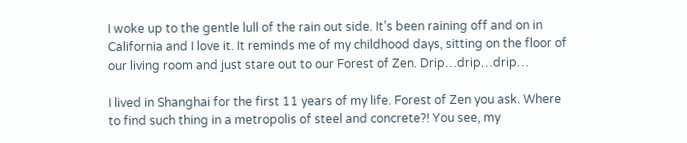I woke up to the gentle lull of the rain out side. It’s been raining off and on in California and I love it. It reminds me of my childhood days, sitting on the floor of our living room and just stare out to our Forest of Zen. Drip…drip…drip…

I lived in Shanghai for the first 11 years of my life. Forest of Zen you ask. Where to find such thing in a metropolis of steel and concrete?! You see, my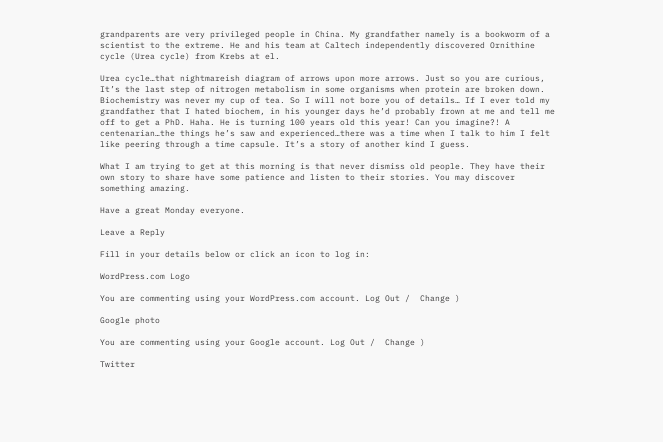grandparents are very privileged people in China. My grandfather namely is a bookworm of a scientist to the extreme. He and his team at Caltech independently discovered Ornithine cycle (Urea cycle) from Krebs at el.

Urea cycle…that nightmareish diagram of arrows upon more arrows. Just so you are curious, It’s the last step of nitrogen metabolism in some organisms when protein are broken down. Biochemistry was never my cup of tea. So I will not bore you of details… If I ever told my grandfather that I hated biochem, in his younger days he’d probably frown at me and tell me off to get a PhD. Haha. He is turning 100 years old this year! Can you imagine?! A centenarian…the things he’s saw and experienced…there was a time when I talk to him I felt like peering through a time capsule. It’s a story of another kind I guess.

What I am trying to get at this morning is that never dismiss old people. They have their own story to share have some patience and listen to their stories. You may discover something amazing.

Have a great Monday everyone.

Leave a Reply

Fill in your details below or click an icon to log in:

WordPress.com Logo

You are commenting using your WordPress.com account. Log Out /  Change )

Google photo

You are commenting using your Google account. Log Out /  Change )

Twitter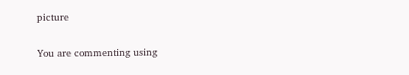picture

You are commenting using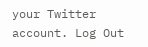your Twitter account. Log Out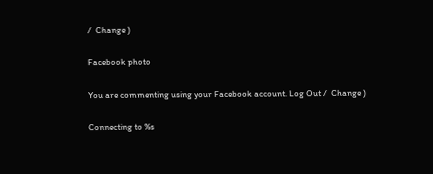/  Change )

Facebook photo

You are commenting using your Facebook account. Log Out /  Change )

Connecting to %s